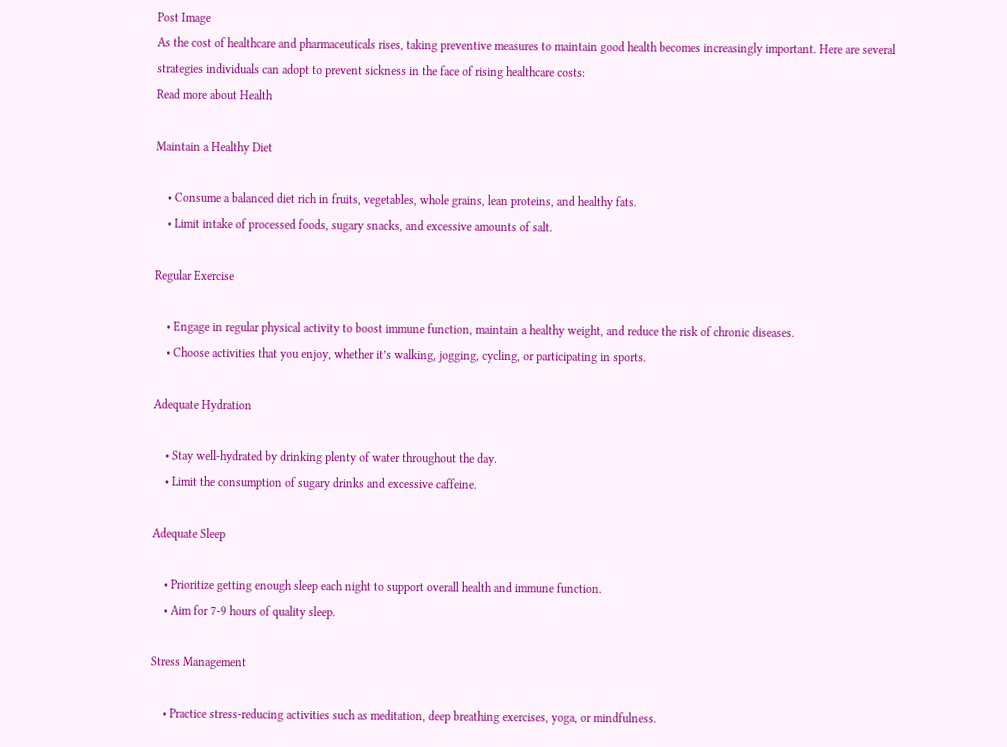Post Image
As the cost of healthcare and pharmaceuticals rises, taking preventive measures to maintain good health becomes increasingly important. Here are several strategies individuals can adopt to prevent sickness in the face of rising healthcare costs:
Read more about Health

Maintain a Healthy Diet

    • Consume a balanced diet rich in fruits, vegetables, whole grains, lean proteins, and healthy fats.
    • Limit intake of processed foods, sugary snacks, and excessive amounts of salt.

Regular Exercise

    • Engage in regular physical activity to boost immune function, maintain a healthy weight, and reduce the risk of chronic diseases.
    • Choose activities that you enjoy, whether it’s walking, jogging, cycling, or participating in sports.

Adequate Hydration

    • Stay well-hydrated by drinking plenty of water throughout the day.
    • Limit the consumption of sugary drinks and excessive caffeine.

Adequate Sleep

    • Prioritize getting enough sleep each night to support overall health and immune function.
    • Aim for 7-9 hours of quality sleep.

Stress Management

    • Practice stress-reducing activities such as meditation, deep breathing exercises, yoga, or mindfulness.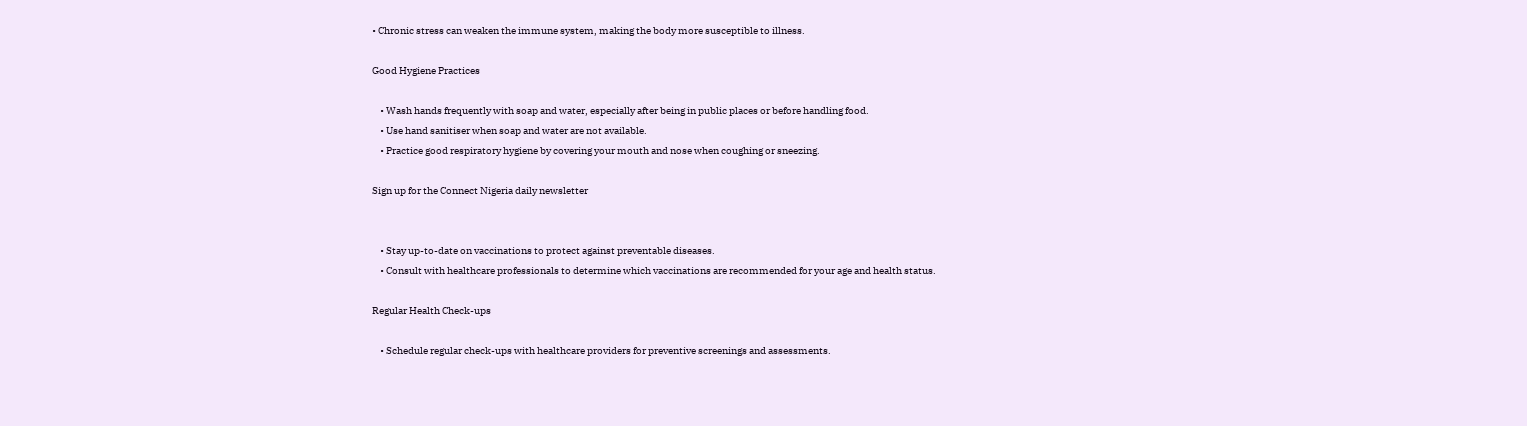• Chronic stress can weaken the immune system, making the body more susceptible to illness.

Good Hygiene Practices

    • Wash hands frequently with soap and water, especially after being in public places or before handling food.
    • Use hand sanitiser when soap and water are not available.
    • Practice good respiratory hygiene by covering your mouth and nose when coughing or sneezing.

Sign up for the Connect Nigeria daily newsletter


    • Stay up-to-date on vaccinations to protect against preventable diseases.
    • Consult with healthcare professionals to determine which vaccinations are recommended for your age and health status.

Regular Health Check-ups

    • Schedule regular check-ups with healthcare providers for preventive screenings and assessments.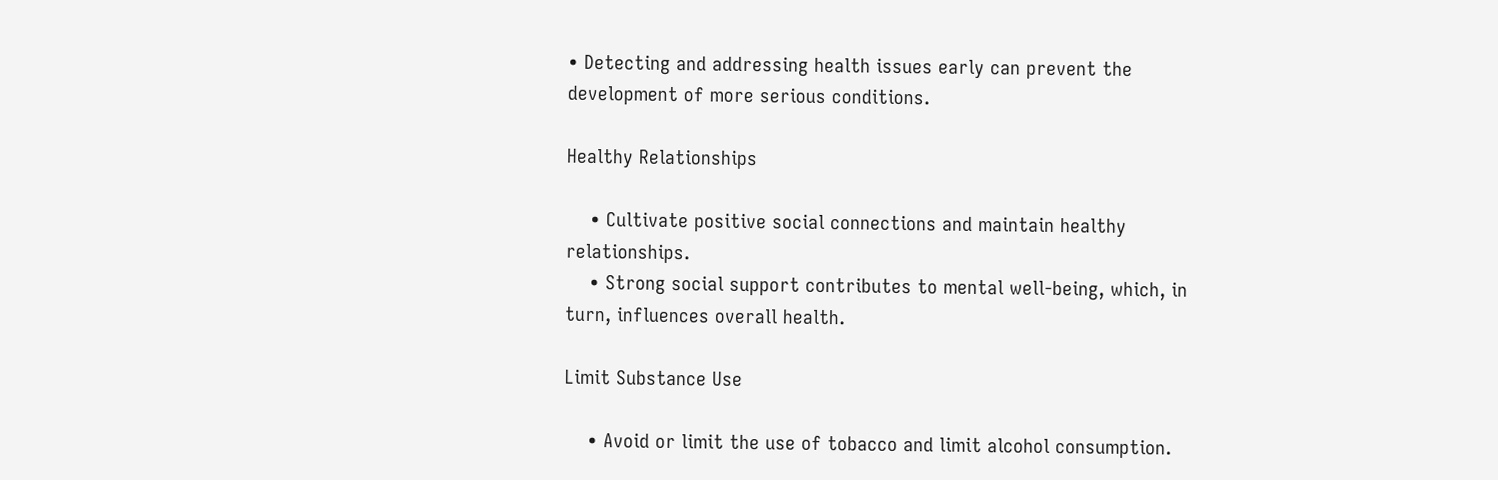• Detecting and addressing health issues early can prevent the development of more serious conditions.

Healthy Relationships

    • Cultivate positive social connections and maintain healthy relationships.
    • Strong social support contributes to mental well-being, which, in turn, influences overall health.

Limit Substance Use

    • Avoid or limit the use of tobacco and limit alcohol consumption.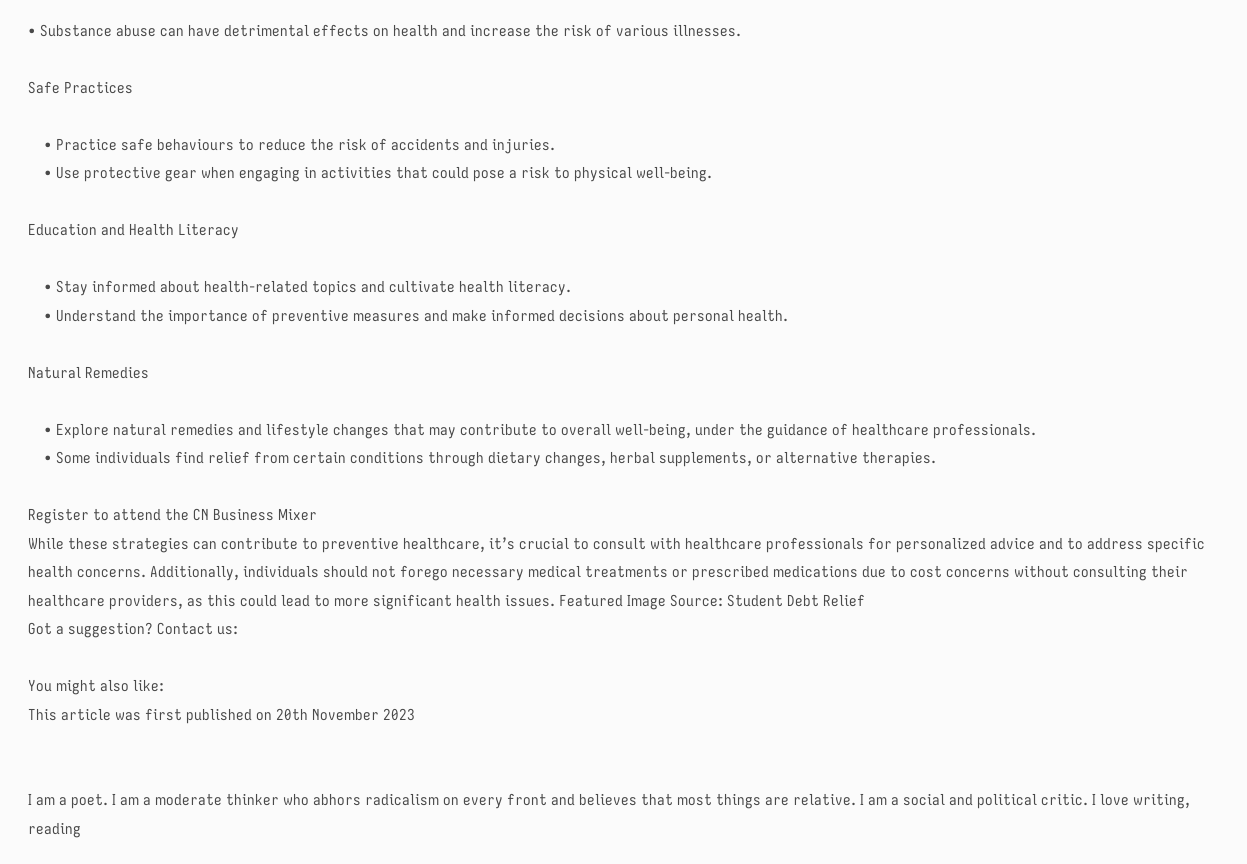• Substance abuse can have detrimental effects on health and increase the risk of various illnesses.

Safe Practices

    • Practice safe behaviours to reduce the risk of accidents and injuries.
    • Use protective gear when engaging in activities that could pose a risk to physical well-being.

Education and Health Literacy

    • Stay informed about health-related topics and cultivate health literacy.
    • Understand the importance of preventive measures and make informed decisions about personal health.

Natural Remedies

    • Explore natural remedies and lifestyle changes that may contribute to overall well-being, under the guidance of healthcare professionals.
    • Some individuals find relief from certain conditions through dietary changes, herbal supplements, or alternative therapies.

Register to attend the CN Business Mixer
While these strategies can contribute to preventive healthcare, it’s crucial to consult with healthcare professionals for personalized advice and to address specific health concerns. Additionally, individuals should not forego necessary medical treatments or prescribed medications due to cost concerns without consulting their healthcare providers, as this could lead to more significant health issues. Featured Image Source: Student Debt Relief
Got a suggestion? Contact us:

You might also like:
This article was first published on 20th November 2023


I am a poet. I am a moderate thinker who abhors radicalism on every front and believes that most things are relative. I am a social and political critic. I love writing, reading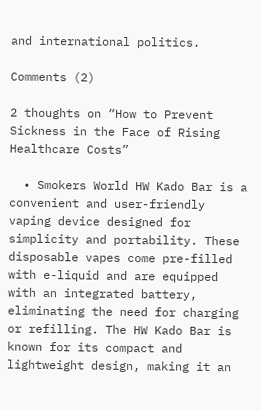and international politics.

Comments (2)

2 thoughts on “How to Prevent Sickness in the Face of Rising Healthcare Costs”

  • Smokers World HW Kado Bar is a convenient and user-friendly vaping device designed for simplicity and portability. These disposable vapes come pre-filled with e-liquid and are equipped with an integrated battery, eliminating the need for charging or refilling. The HW Kado Bar is known for its compact and lightweight design, making it an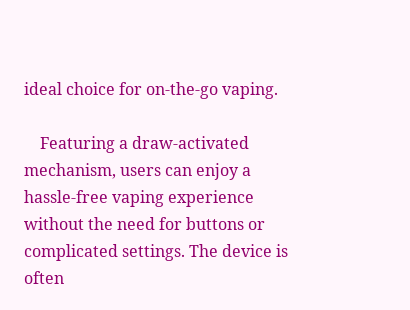ideal choice for on-the-go vaping.

    Featuring a draw-activated mechanism, users can enjoy a hassle-free vaping experience without the need for buttons or complicated settings. The device is often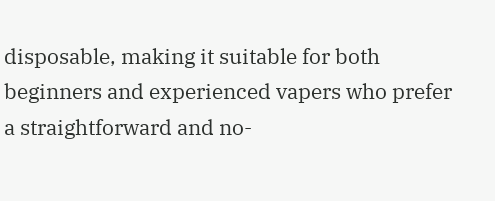disposable, making it suitable for both beginners and experienced vapers who prefer a straightforward and no-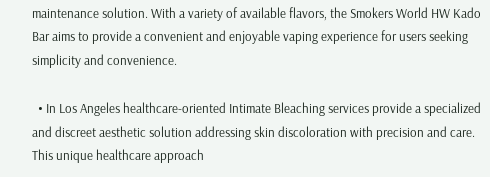maintenance solution. With a variety of available flavors, the Smokers World HW Kado Bar aims to provide a convenient and enjoyable vaping experience for users seeking simplicity and convenience.

  • In Los Angeles healthcare-oriented Intimate Bleaching services provide a specialized and discreet aesthetic solution addressing skin discoloration with precision and care. This unique healthcare approach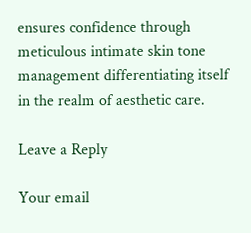ensures confidence through meticulous intimate skin tone management differentiating itself in the realm of aesthetic care.

Leave a Reply

Your email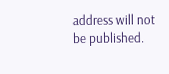address will not be published.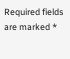Required fields are marked *